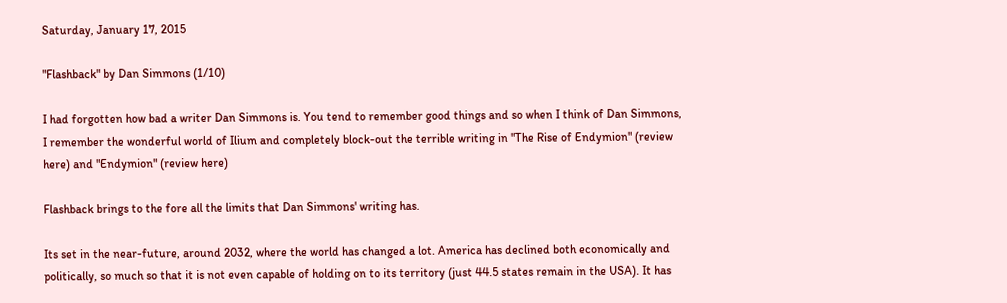Saturday, January 17, 2015

"Flashback" by Dan Simmons (1/10)

I had forgotten how bad a writer Dan Simmons is. You tend to remember good things and so when I think of Dan Simmons, I remember the wonderful world of Ilium and completely block-out the terrible writing in "The Rise of Endymion" (review here) and "Endymion" (review here)

Flashback brings to the fore all the limits that Dan Simmons' writing has.

Its set in the near-future, around 2032, where the world has changed a lot. America has declined both economically and politically, so much so that it is not even capable of holding on to its territory (just 44.5 states remain in the USA). It has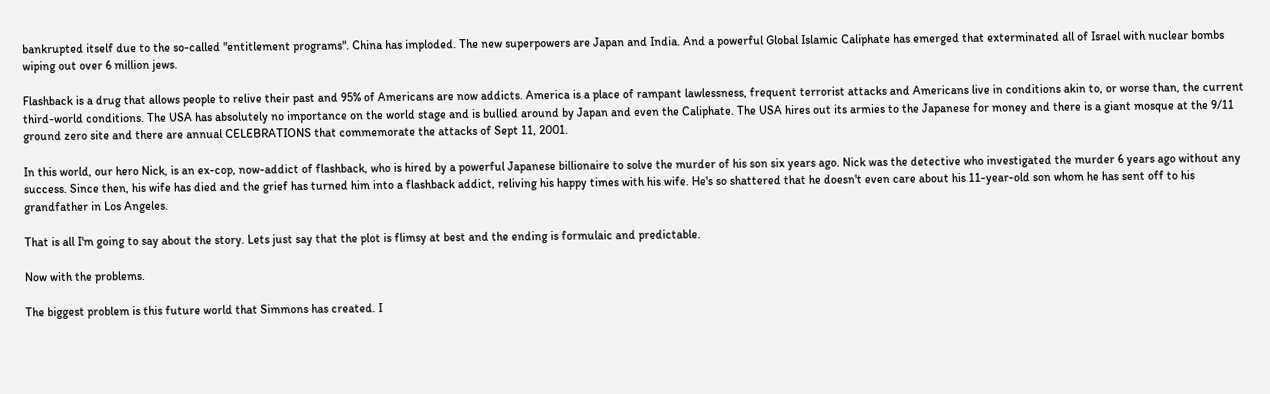bankrupted itself due to the so-called "entitlement programs". China has imploded. The new superpowers are Japan and India. And a powerful Global Islamic Caliphate has emerged that exterminated all of Israel with nuclear bombs wiping out over 6 million jews.

Flashback is a drug that allows people to relive their past and 95% of Americans are now addicts. America is a place of rampant lawlessness, frequent terrorist attacks and Americans live in conditions akin to, or worse than, the current third-world conditions. The USA has absolutely no importance on the world stage and is bullied around by Japan and even the Caliphate. The USA hires out its armies to the Japanese for money and there is a giant mosque at the 9/11 ground zero site and there are annual CELEBRATIONS that commemorate the attacks of Sept 11, 2001.

In this world, our hero Nick, is an ex-cop, now-addict of flashback, who is hired by a powerful Japanese billionaire to solve the murder of his son six years ago. Nick was the detective who investigated the murder 6 years ago without any success. Since then, his wife has died and the grief has turned him into a flashback addict, reliving his happy times with his wife. He's so shattered that he doesn't even care about his 11-year-old son whom he has sent off to his grandfather in Los Angeles.

That is all I'm going to say about the story. Lets just say that the plot is flimsy at best and the ending is formulaic and predictable.

Now with the problems.

The biggest problem is this future world that Simmons has created. I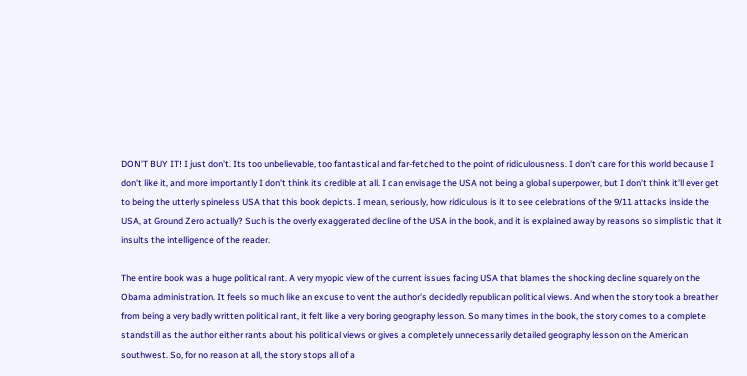DON'T BUY IT! I just don't. Its too unbelievable, too fantastical and far-fetched to the point of ridiculousness. I don't care for this world because I don't like it, and more importantly I don't think its credible at all. I can envisage the USA not being a global superpower, but I don't think it'll ever get to being the utterly spineless USA that this book depicts. I mean, seriously, how ridiculous is it to see celebrations of the 9/11 attacks inside the USA, at Ground Zero actually? Such is the overly exaggerated decline of the USA in the book, and it is explained away by reasons so simplistic that it insults the intelligence of the reader.

The entire book was a huge political rant. A very myopic view of the current issues facing USA that blames the shocking decline squarely on the Obama administration. It feels so much like an excuse to vent the author's decidedly republican political views. And when the story took a breather from being a very badly written political rant, it felt like a very boring geography lesson. So many times in the book, the story comes to a complete standstill as the author either rants about his political views or gives a completely unnecessarily detailed geography lesson on the American southwest. So, for no reason at all, the story stops all of a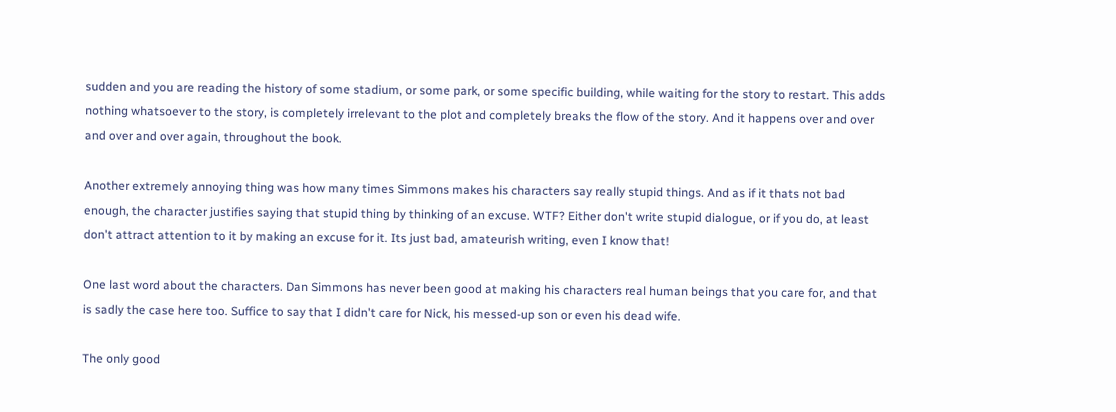sudden and you are reading the history of some stadium, or some park, or some specific building, while waiting for the story to restart. This adds nothing whatsoever to the story, is completely irrelevant to the plot and completely breaks the flow of the story. And it happens over and over and over and over again, throughout the book.

Another extremely annoying thing was how many times Simmons makes his characters say really stupid things. And as if it thats not bad enough, the character justifies saying that stupid thing by thinking of an excuse. WTF? Either don't write stupid dialogue, or if you do, at least don't attract attention to it by making an excuse for it. Its just bad, amateurish writing, even I know that!

One last word about the characters. Dan Simmons has never been good at making his characters real human beings that you care for, and that is sadly the case here too. Suffice to say that I didn't care for Nick, his messed-up son or even his dead wife.

The only good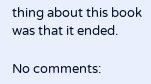thing about this book was that it ended.

No comments: